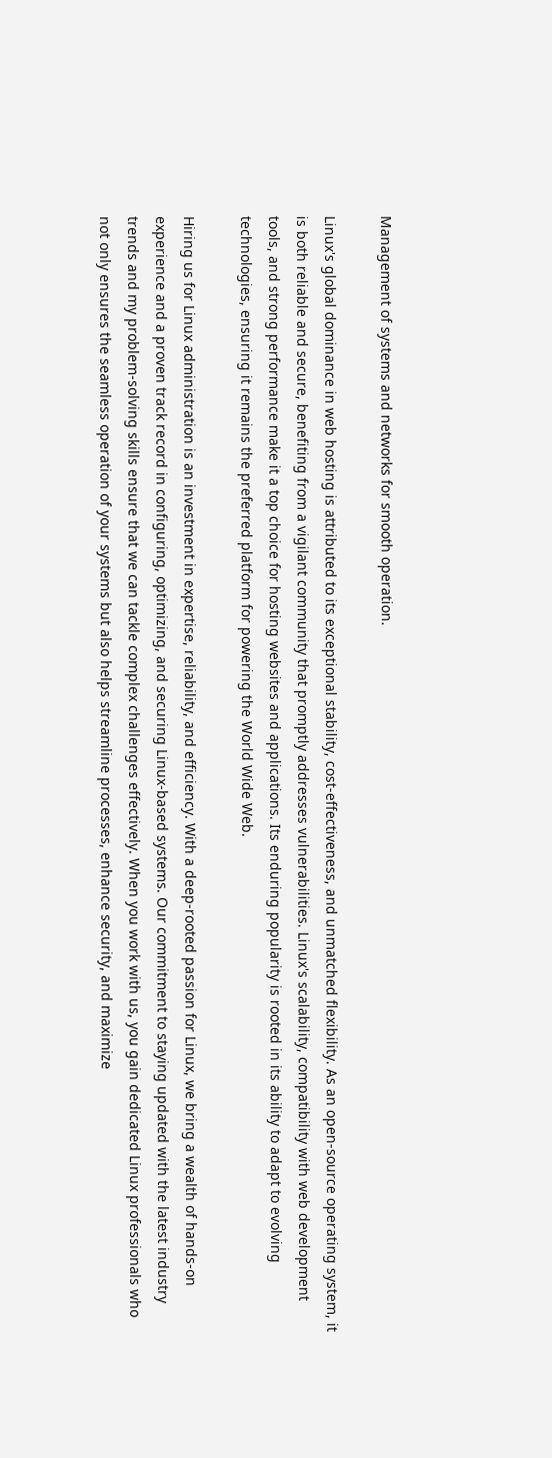Management of systems and networks for smooth operation.

Linux's global dominance in web hosting is attributed to its exceptional stability, cost-effectiveness, and unmatched flexibility. As an open-source operating system, it is both reliable and secure, benefiting from a vigilant community that promptly addresses vulnerabilities. Linux's scalability, compatibility with web development tools, and strong performance make it a top choice for hosting websites and applications. Its enduring popularity is rooted in its ability to adapt to evolving technologies, ensuring it remains the preferred platform for powering the World Wide Web.

Hiring us for Linux administration is an investment in expertise, reliability, and efficiency. With a deep-rooted passion for Linux, we bring a wealth of hands-on experience and a proven track record in configuring, optimizing, and securing Linux-based systems. Our commitment to staying updated with the latest industry trends and my problem-solving skills ensure that we can tackle complex challenges effectively. When you work with us, you gain dedicated Linux professionals who not only ensures the seamless operation of your systems but also helps streamline processes, enhance security, and maximize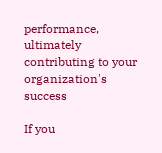performance, ultimately contributing to your organization's success

If you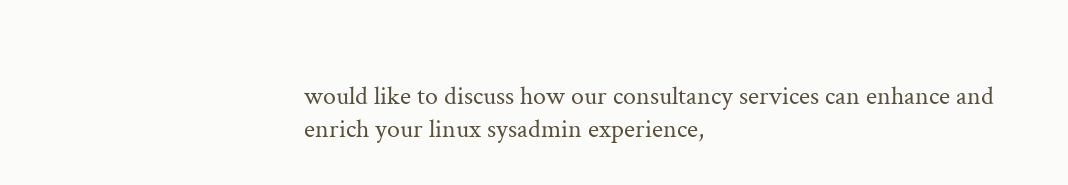would like to discuss how our consultancy services can enhance and enrich your linux sysadmin experience,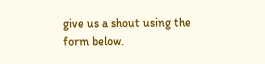give us a shout using the form below.